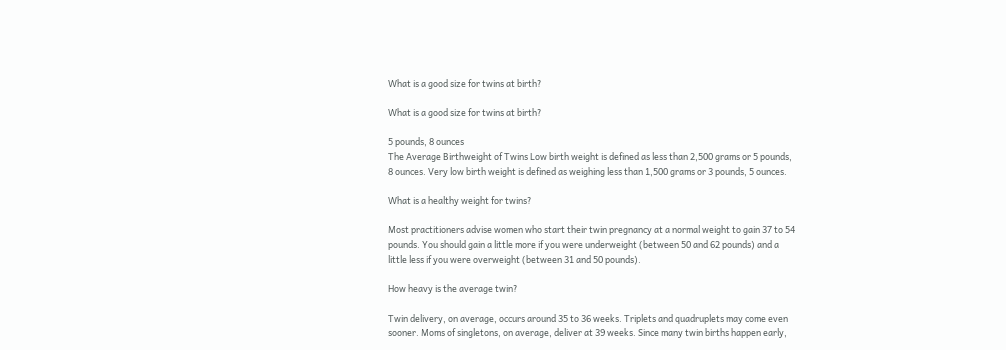What is a good size for twins at birth?

What is a good size for twins at birth?

5 pounds, 8 ounces
The Average Birthweight of Twins Low birth weight is defined as less than 2,500 grams or 5 pounds, 8 ounces. Very low birth weight is defined as weighing less than 1,500 grams or 3 pounds, 5 ounces.

What is a healthy weight for twins?

Most practitioners advise women who start their twin pregnancy at a normal weight to gain 37 to 54 pounds. You should gain a little more if you were underweight (between 50 and 62 pounds) and a little less if you were overweight (between 31 and 50 pounds).

How heavy is the average twin?

Twin delivery, on average, occurs around 35 to 36 weeks. Triplets and quadruplets may come even sooner. Moms of singletons, on average, deliver at 39 weeks. Since many twin births happen early,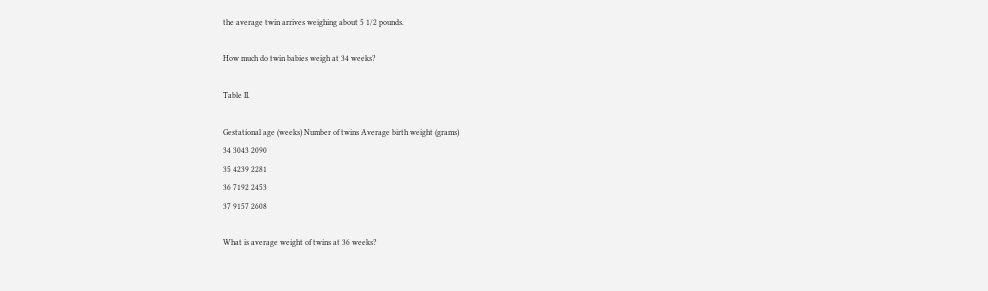the average twin arrives weighing about 5 1/2 pounds.

How much do twin babies weigh at 34 weeks?

Table II.

Gestational age (weeks) Number of twins Average birth weight (grams)
34 3043 2090
35 4239 2281
36 7192 2453
37 9157 2608

What is average weight of twins at 36 weeks?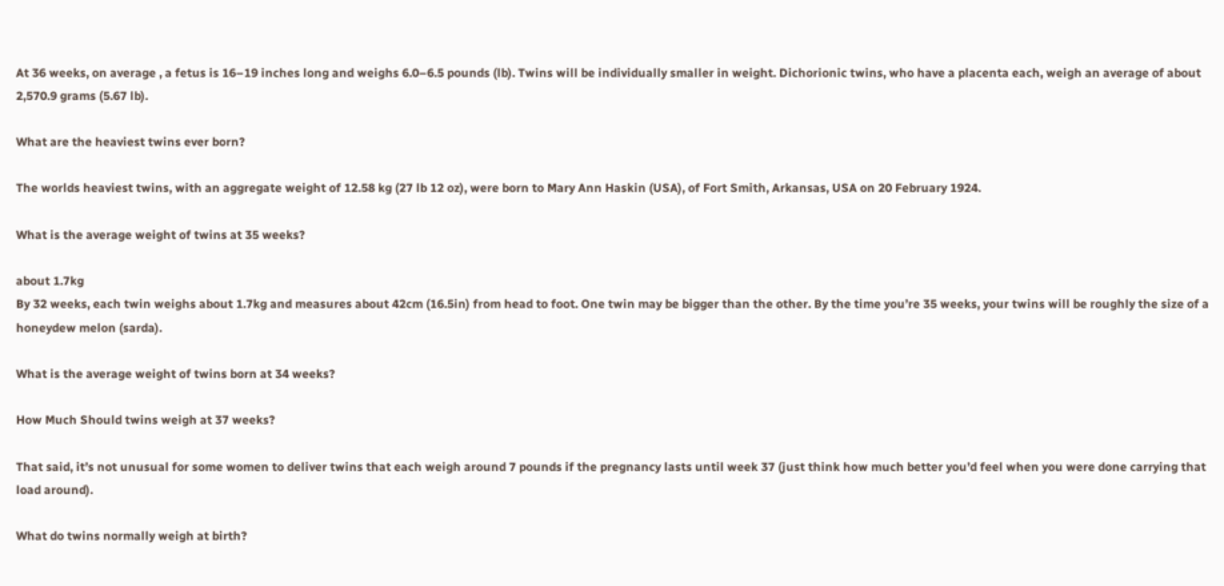At 36 weeks, on average , a fetus is 16–19 inches long and weighs 6.0–6.5 pounds (lb). Twins will be individually smaller in weight. Dichorionic twins, who have a placenta each, weigh an average of about 2,570.9 grams (5.67 lb).

What are the heaviest twins ever born?

The worlds heaviest twins, with an aggregate weight of 12.58 kg (27 lb 12 oz), were born to Mary Ann Haskin (USA), of Fort Smith, Arkansas, USA on 20 February 1924.

What is the average weight of twins at 35 weeks?

about 1.7kg
By 32 weeks, each twin weighs about 1.7kg and measures about 42cm (16.5in) from head to foot. One twin may be bigger than the other. By the time you’re 35 weeks, your twins will be roughly the size of a honeydew melon (sarda).

What is the average weight of twins born at 34 weeks?

How Much Should twins weigh at 37 weeks?

That said, it’s not unusual for some women to deliver twins that each weigh around 7 pounds if the pregnancy lasts until week 37 (just think how much better you’d feel when you were done carrying that load around).

What do twins normally weigh at birth?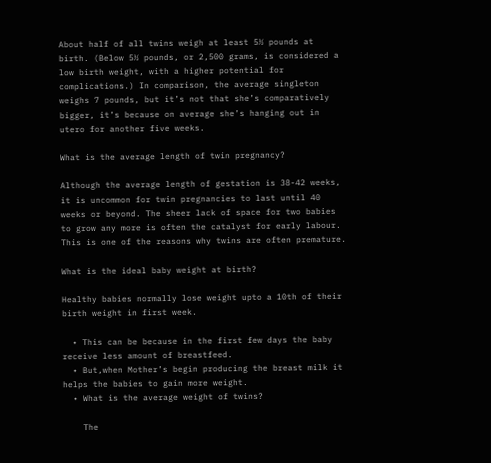About half of all twins weigh at least 5½ pounds at birth. (Below 5½ pounds, or 2,500 grams, is considered a low birth weight, with a higher potential for complications.) In comparison, the average singleton weighs 7 pounds, but it’s not that she’s comparatively bigger, it’s because on average she’s hanging out in utero for another five weeks.

What is the average length of twin pregnancy?

Although the average length of gestation is 38-42 weeks, it is uncommon for twin pregnancies to last until 40 weeks or beyond. The sheer lack of space for two babies to grow any more is often the catalyst for early labour. This is one of the reasons why twins are often premature.

What is the ideal baby weight at birth?

Healthy babies normally lose weight upto a 10th of their birth weight in first week.

  • This can be because in the first few days the baby receive less amount of breastfeed.
  • But,when Mother’s begin producing the breast milk it helps the babies to gain more weight.
  • What is the average weight of twins?

    The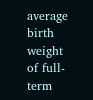average birth weight of full-term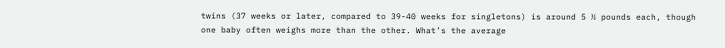twins (37 weeks or later, compared to 39-40 weeks for singletons) is around 5 ½ pounds each, though one baby often weighs more than the other. What’s the average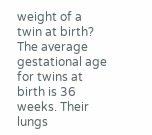weight of a twin at birth? The average gestational age for twins at birth is 36 weeks. Their lungs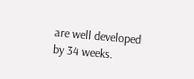are well developed by 34 weeks.